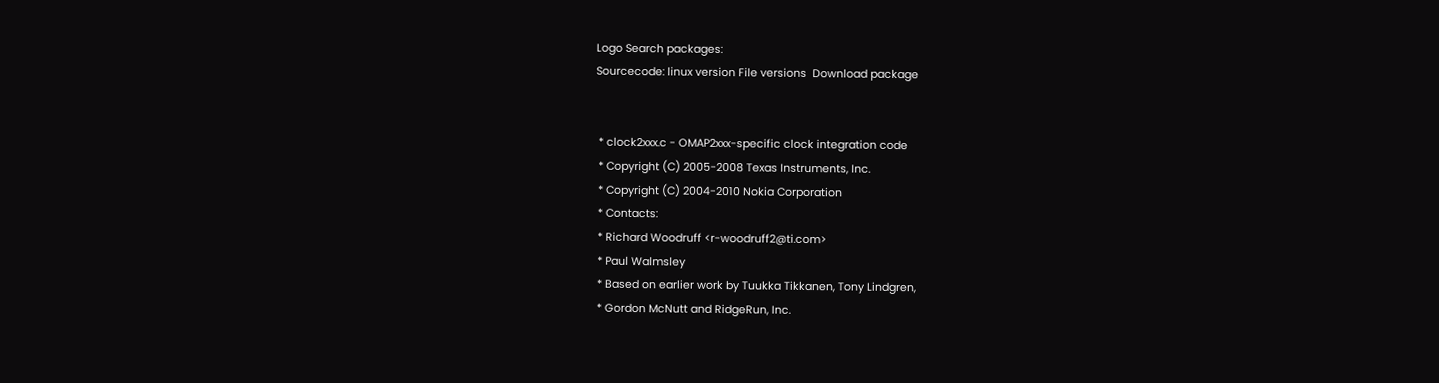Logo Search packages:
Sourcecode: linux version File versions  Download package


 * clock2xxx.c - OMAP2xxx-specific clock integration code
 * Copyright (C) 2005-2008 Texas Instruments, Inc.
 * Copyright (C) 2004-2010 Nokia Corporation
 * Contacts:
 * Richard Woodruff <r-woodruff2@ti.com>
 * Paul Walmsley
 * Based on earlier work by Tuukka Tikkanen, Tony Lindgren,
 * Gordon McNutt and RidgeRun, Inc.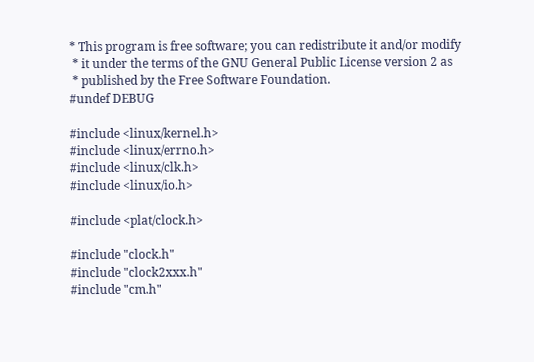* This program is free software; you can redistribute it and/or modify
 * it under the terms of the GNU General Public License version 2 as
 * published by the Free Software Foundation.
#undef DEBUG

#include <linux/kernel.h>
#include <linux/errno.h>
#include <linux/clk.h>
#include <linux/io.h>

#include <plat/clock.h>

#include "clock.h"
#include "clock2xxx.h"
#include "cm.h"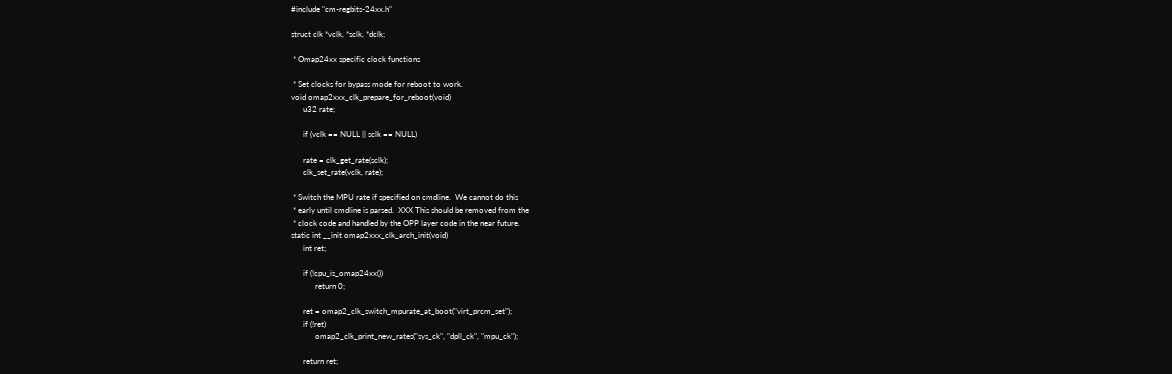#include "cm-regbits-24xx.h"

struct clk *vclk, *sclk, *dclk;

 * Omap24xx specific clock functions

 * Set clocks for bypass mode for reboot to work.
void omap2xxx_clk_prepare_for_reboot(void)
      u32 rate;

      if (vclk == NULL || sclk == NULL)

      rate = clk_get_rate(sclk);
      clk_set_rate(vclk, rate);

 * Switch the MPU rate if specified on cmdline.  We cannot do this
 * early until cmdline is parsed.  XXX This should be removed from the
 * clock code and handled by the OPP layer code in the near future.
static int __init omap2xxx_clk_arch_init(void)
      int ret;

      if (!cpu_is_omap24xx())
            return 0;

      ret = omap2_clk_switch_mpurate_at_boot("virt_prcm_set");
      if (!ret)
            omap2_clk_print_new_rates("sys_ck", "dpll_ck", "mpu_ck");

      return ret;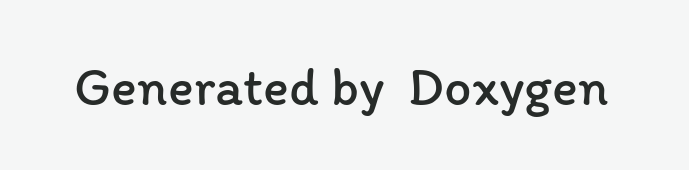Generated by  Doxygen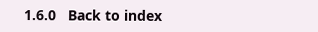1.6.0   Back to index